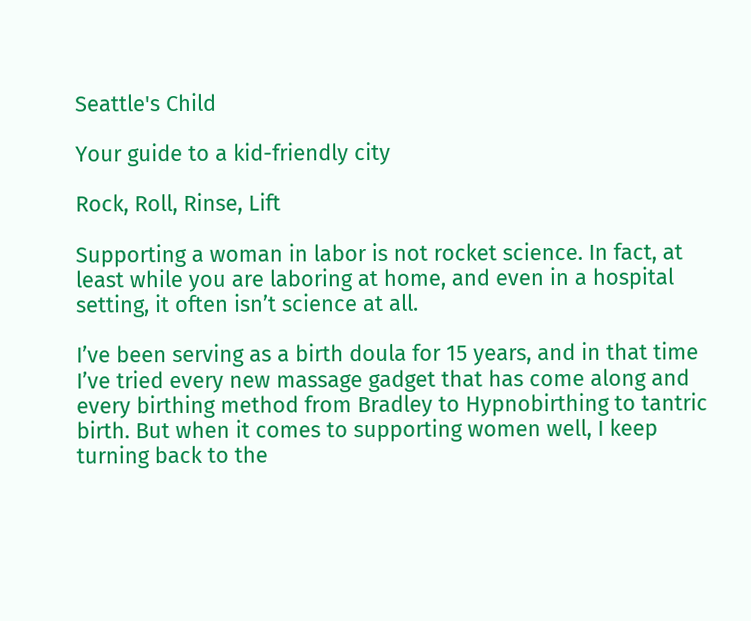Seattle's Child

Your guide to a kid-friendly city

Rock, Roll, Rinse, Lift

Supporting a woman in labor is not rocket science. In fact, at least while you are laboring at home, and even in a hospital setting, it often isn’t science at all.

I’ve been serving as a birth doula for 15 years, and in that time I’ve tried every new massage gadget that has come along and every birthing method from Bradley to Hypnobirthing to tantric birth. But when it comes to supporting women well, I keep turning back to the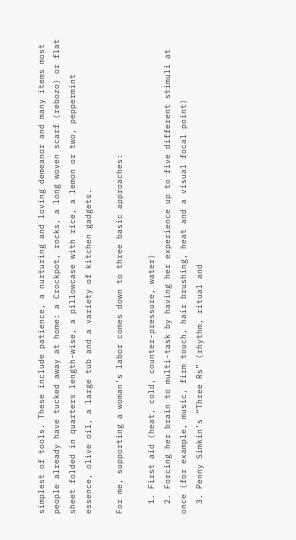simplest of tools. These include patience, a nurturing and loving demeanor and many items most people already have tucked away at home: a Crockpot, rocks, a long woven scarf (rebozo) or flat sheet folded in quarters length-wise, a pillowcase with rice, a lemon or two, peppermint essence, olive oil, a large tub and a variety of kitchen gadgets.

For me, supporting a woman’s labor comes down to three basic approaches:

  1. First aid (heat, cold, counter-pressure, water)
  2. Forcing her brain to multi-task by having her experience up to five different stimuli at once (for example, music, firm touch, hair brushing, heat and a visual focal point)
  3. Penny Simkin’s “Three Rs” (rhythm, ritual and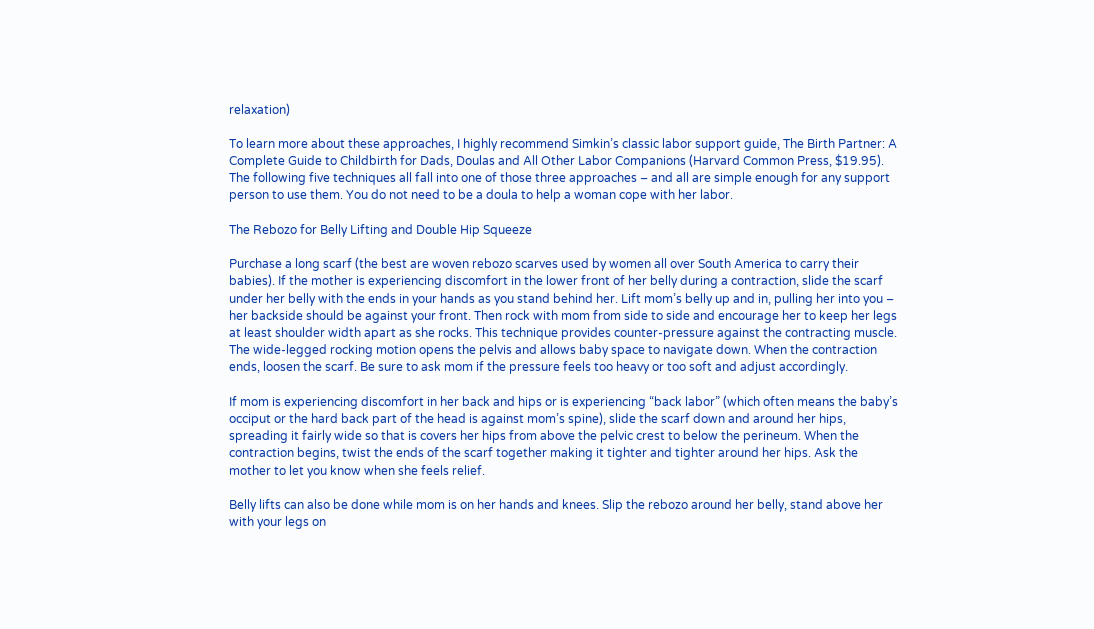relaxation)

To learn more about these approaches, I highly recommend Simkin’s classic labor support guide, The Birth Partner: A Complete Guide to Childbirth for Dads, Doulas and All Other Labor Companions (Harvard Common Press, $19.95). The following five techniques all fall into one of those three approaches – and all are simple enough for any support person to use them. You do not need to be a doula to help a woman cope with her labor.

The Rebozo for Belly Lifting and Double Hip Squeeze

Purchase a long scarf (the best are woven rebozo scarves used by women all over South America to carry their babies). If the mother is experiencing discomfort in the lower front of her belly during a contraction, slide the scarf under her belly with the ends in your hands as you stand behind her. Lift mom’s belly up and in, pulling her into you – her backside should be against your front. Then rock with mom from side to side and encourage her to keep her legs at least shoulder width apart as she rocks. This technique provides counter-pressure against the contracting muscle. The wide-legged rocking motion opens the pelvis and allows baby space to navigate down. When the contraction ends, loosen the scarf. Be sure to ask mom if the pressure feels too heavy or too soft and adjust accordingly.

If mom is experiencing discomfort in her back and hips or is experiencing “back labor” (which often means the baby’s occiput or the hard back part of the head is against mom’s spine), slide the scarf down and around her hips, spreading it fairly wide so that is covers her hips from above the pelvic crest to below the perineum. When the contraction begins, twist the ends of the scarf together making it tighter and tighter around her hips. Ask the mother to let you know when she feels relief.

Belly lifts can also be done while mom is on her hands and knees. Slip the rebozo around her belly, stand above her with your legs on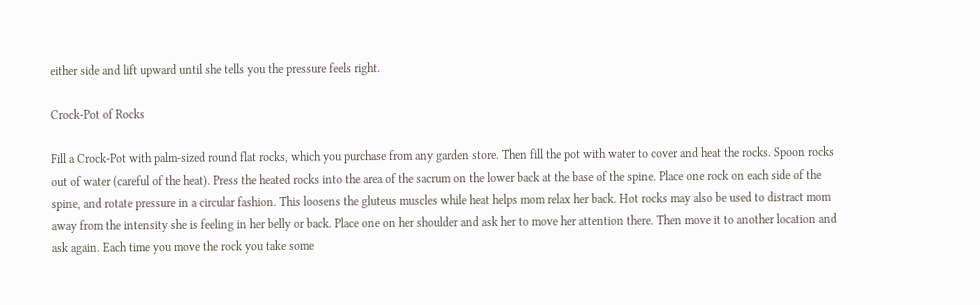either side and lift upward until she tells you the pressure feels right.

Crock-Pot of Rocks

Fill a Crock-Pot with palm-sized round flat rocks, which you purchase from any garden store. Then fill the pot with water to cover and heat the rocks. Spoon rocks out of water (careful of the heat). Press the heated rocks into the area of the sacrum on the lower back at the base of the spine. Place one rock on each side of the spine, and rotate pressure in a circular fashion. This loosens the gluteus muscles while heat helps mom relax her back. Hot rocks may also be used to distract mom away from the intensity she is feeling in her belly or back. Place one on her shoulder and ask her to move her attention there. Then move it to another location and ask again. Each time you move the rock you take some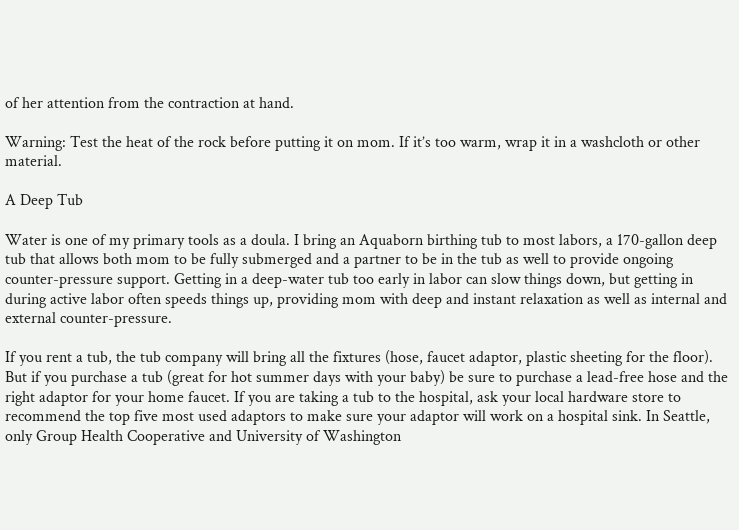of her attention from the contraction at hand.

Warning: Test the heat of the rock before putting it on mom. If it’s too warm, wrap it in a washcloth or other material.

A Deep Tub

Water is one of my primary tools as a doula. I bring an Aquaborn birthing tub to most labors, a 170-gallon deep tub that allows both mom to be fully submerged and a partner to be in the tub as well to provide ongoing counter-pressure support. Getting in a deep-water tub too early in labor can slow things down, but getting in during active labor often speeds things up, providing mom with deep and instant relaxation as well as internal and external counter-pressure.

If you rent a tub, the tub company will bring all the fixtures (hose, faucet adaptor, plastic sheeting for the floor). But if you purchase a tub (great for hot summer days with your baby) be sure to purchase a lead-free hose and the right adaptor for your home faucet. If you are taking a tub to the hospital, ask your local hardware store to recommend the top five most used adaptors to make sure your adaptor will work on a hospital sink. In Seattle, only Group Health Cooperative and University of Washington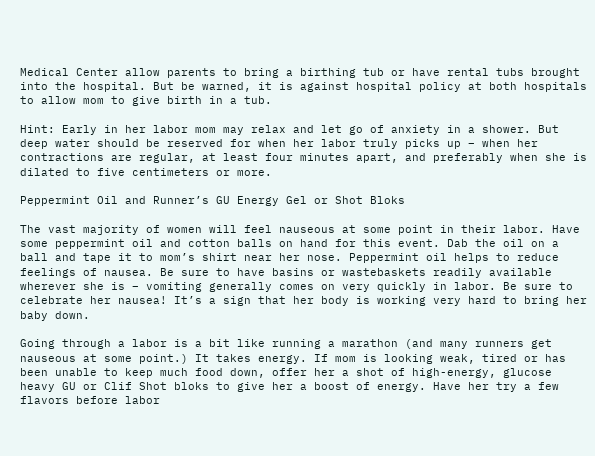Medical Center allow parents to bring a birthing tub or have rental tubs brought into the hospital. But be warned, it is against hospital policy at both hospitals to allow mom to give birth in a tub.

Hint: Early in her labor mom may relax and let go of anxiety in a shower. But deep water should be reserved for when her labor truly picks up – when her contractions are regular, at least four minutes apart, and preferably when she is dilated to five centimeters or more.

Peppermint Oil and Runner’s GU Energy Gel or Shot Bloks

The vast majority of women will feel nauseous at some point in their labor. Have some peppermint oil and cotton balls on hand for this event. Dab the oil on a ball and tape it to mom’s shirt near her nose. Peppermint oil helps to reduce feelings of nausea. Be sure to have basins or wastebaskets readily available wherever she is – vomiting generally comes on very quickly in labor. Be sure to celebrate her nausea! It’s a sign that her body is working very hard to bring her baby down.

Going through a labor is a bit like running a marathon (and many runners get nauseous at some point.) It takes energy. If mom is looking weak, tired or has been unable to keep much food down, offer her a shot of high-energy, glucose heavy GU or Clif Shot bloks to give her a boost of energy. Have her try a few flavors before labor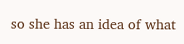so she has an idea of what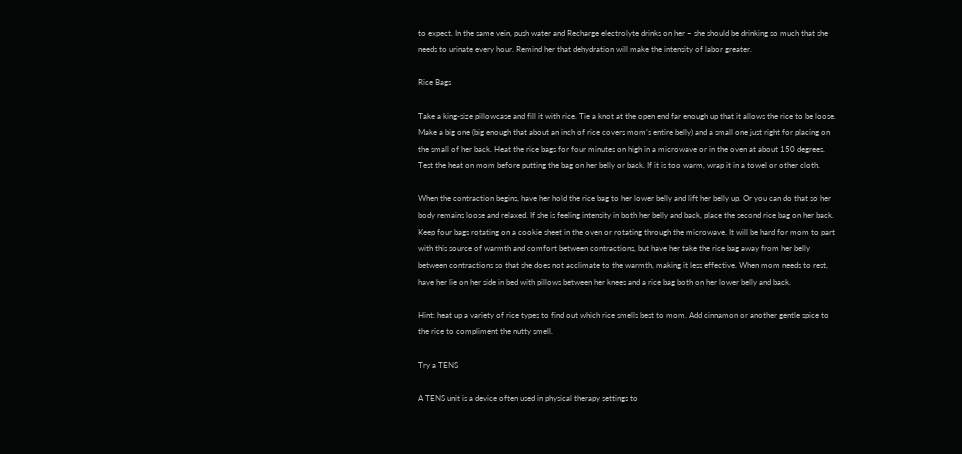to expect. In the same vein, push water and Recharge electrolyte drinks on her – she should be drinking so much that she needs to urinate every hour. Remind her that dehydration will make the intensity of labor greater.

Rice Bags

Take a king-size pillowcase and fill it with rice. Tie a knot at the open end far enough up that it allows the rice to be loose. Make a big one (big enough that about an inch of rice covers mom’s entire belly) and a small one just right for placing on the small of her back. Heat the rice bags for four minutes on high in a microwave or in the oven at about 150 degrees. Test the heat on mom before putting the bag on her belly or back. If it is too warm, wrap it in a towel or other cloth.

When the contraction begins, have her hold the rice bag to her lower belly and lift her belly up. Or you can do that so her body remains loose and relaxed. If she is feeling intensity in both her belly and back, place the second rice bag on her back. Keep four bags rotating on a cookie sheet in the oven or rotating through the microwave. It will be hard for mom to part with this source of warmth and comfort between contractions, but have her take the rice bag away from her belly between contractions so that she does not acclimate to the warmth, making it less effective. When mom needs to rest, have her lie on her side in bed with pillows between her knees and a rice bag both on her lower belly and back.

Hint: heat up a variety of rice types to find out which rice smells best to mom. Add cinnamon or another gentle spice to the rice to compliment the nutty smell.

Try a TENS

A TENS unit is a device often used in physical therapy settings to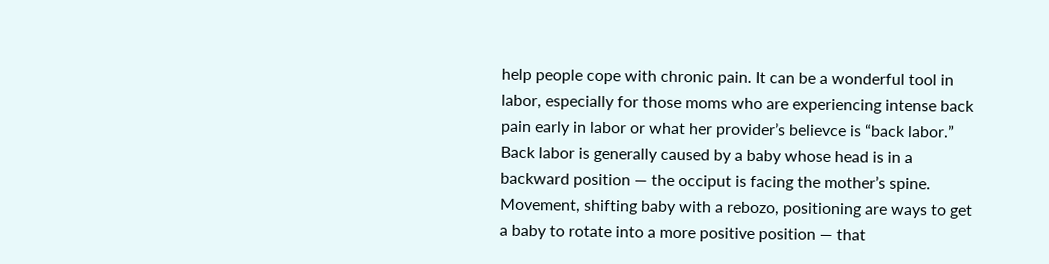help people cope with chronic pain. It can be a wonderful tool in labor, especially for those moms who are experiencing intense back pain early in labor or what her provider’s believce is “back labor.” Back labor is generally caused by a baby whose head is in a backward position — the occiput is facing the mother’s spine. Movement, shifting baby with a rebozo, positioning are ways to get a baby to rotate into a more positive position — that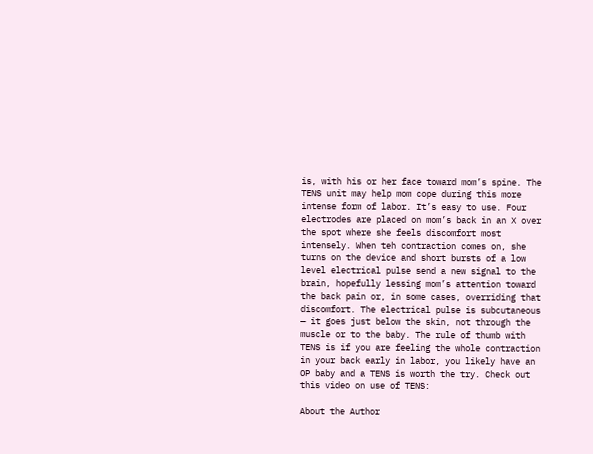is, with his or her face toward mom’s spine. The TENS unit may help mom cope during this more intense form of labor. It’s easy to use. Four electrodes are placed on mom’s back in an X over the spot where she feels discomfort most intensely. When teh contraction comes on, she turns on the device and short bursts of a low level electrical pulse send a new signal to the brain, hopefully lessing mom’s attention toward the back pain or, in some cases, overriding that discomfort. The electrical pulse is subcutaneous — it goes just below the skin, not through the muscle or to the baby. The rule of thumb with TENS is if you are feeling the whole contraction in your back early in labor, you likely have an OP baby and a TENS is worth the try. Check out this video on use of TENS:

About the Author